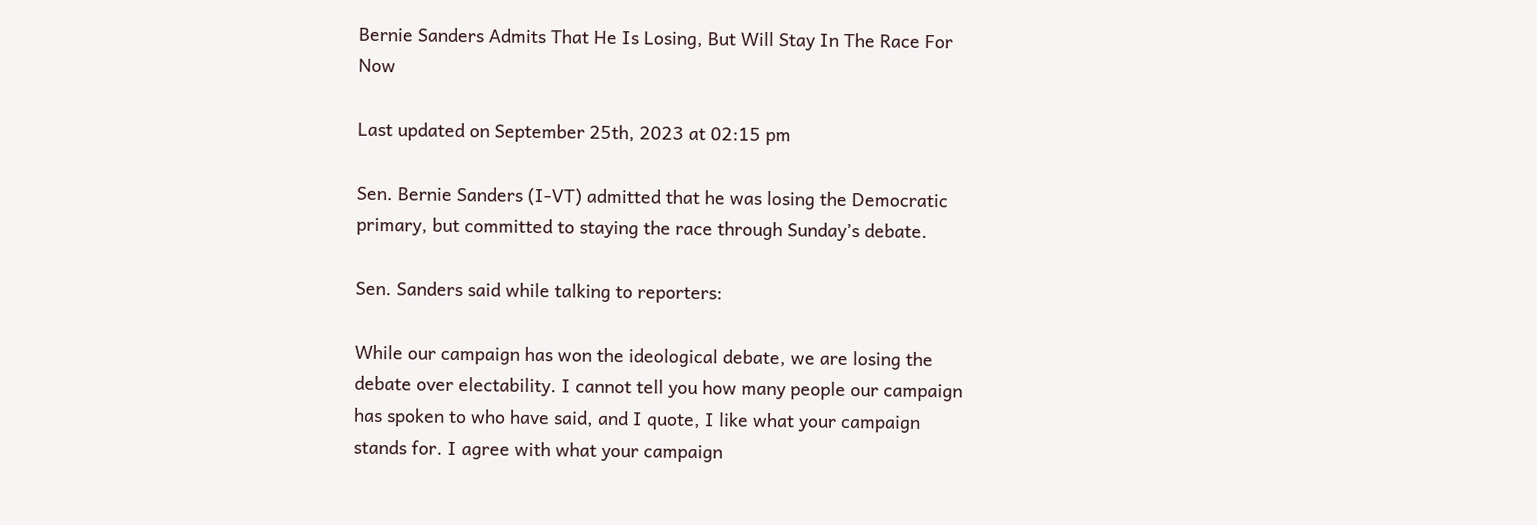Bernie Sanders Admits That He Is Losing, But Will Stay In The Race For Now

Last updated on September 25th, 2023 at 02:15 pm

Sen. Bernie Sanders (I-VT) admitted that he was losing the Democratic primary, but committed to staying the race through Sunday’s debate.

Sen. Sanders said while talking to reporters:

While our campaign has won the ideological debate, we are losing the debate over electability. I cannot tell you how many people our campaign has spoken to who have said, and I quote, I like what your campaign stands for. I agree with what your campaign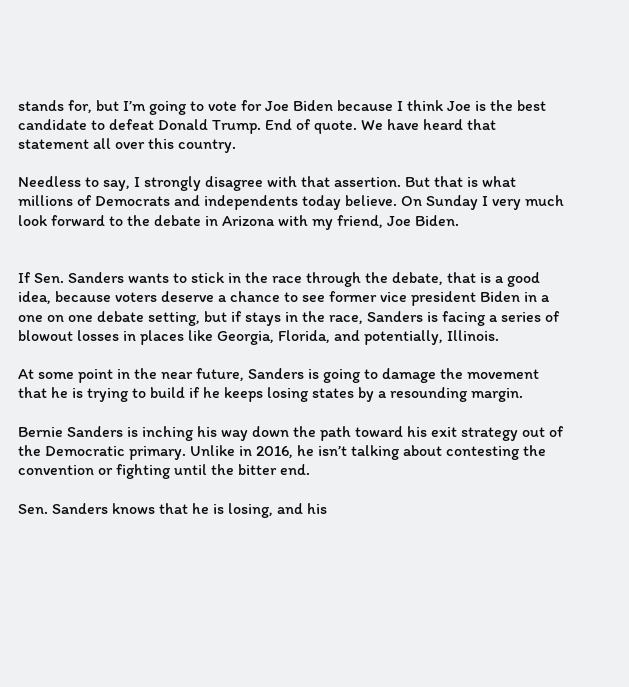stands for, but I’m going to vote for Joe Biden because I think Joe is the best candidate to defeat Donald Trump. End of quote. We have heard that statement all over this country.

Needless to say, I strongly disagree with that assertion. But that is what millions of Democrats and independents today believe. On Sunday I very much look forward to the debate in Arizona with my friend, Joe Biden.


If Sen. Sanders wants to stick in the race through the debate, that is a good idea, because voters deserve a chance to see former vice president Biden in a one on one debate setting, but if stays in the race, Sanders is facing a series of blowout losses in places like Georgia, Florida, and potentially, Illinois.

At some point in the near future, Sanders is going to damage the movement that he is trying to build if he keeps losing states by a resounding margin.

Bernie Sanders is inching his way down the path toward his exit strategy out of the Democratic primary. Unlike in 2016, he isn’t talking about contesting the convention or fighting until the bitter end.

Sen. Sanders knows that he is losing, and his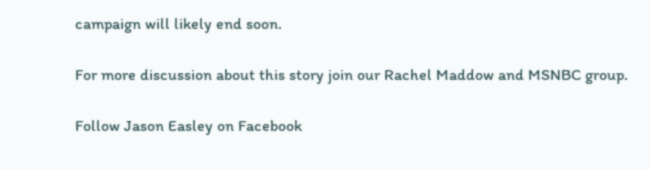campaign will likely end soon.

For more discussion about this story join our Rachel Maddow and MSNBC group.

Follow Jason Easley on Facebook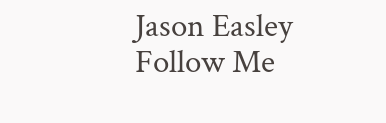Jason Easley
Follow Me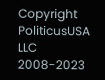Copyright PoliticusUSA LLC 2008-2023